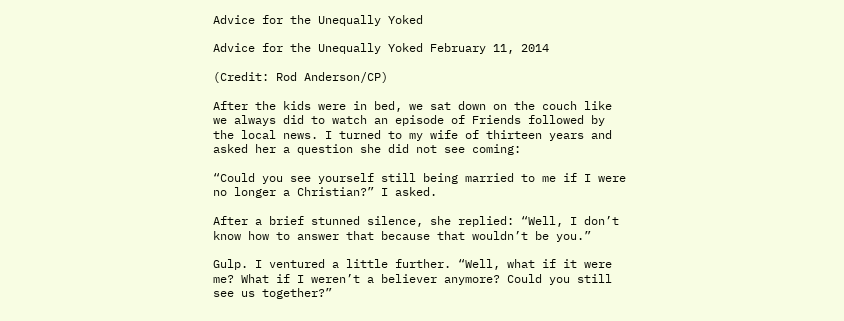Advice for the Unequally Yoked

Advice for the Unequally Yoked February 11, 2014

(Credit: Rod Anderson/CP)

After the kids were in bed, we sat down on the couch like we always did to watch an episode of Friends followed by the local news. I turned to my wife of thirteen years and asked her a question she did not see coming:

“Could you see yourself still being married to me if I were no longer a Christian?” I asked.

After a brief stunned silence, she replied: “Well, I don’t know how to answer that because that wouldn’t be you.”

Gulp. I ventured a little further. “Well, what if it were me? What if I weren’t a believer anymore? Could you still see us together?”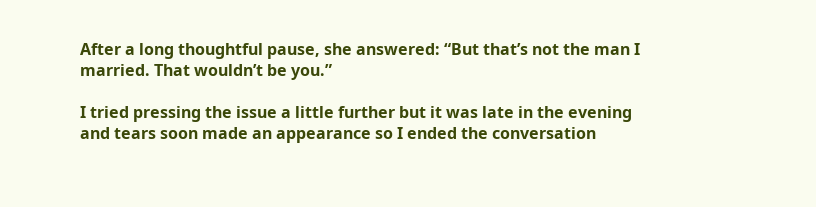After a long thoughtful pause, she answered: “But that’s not the man I married. That wouldn’t be you.”

I tried pressing the issue a little further but it was late in the evening and tears soon made an appearance so I ended the conversation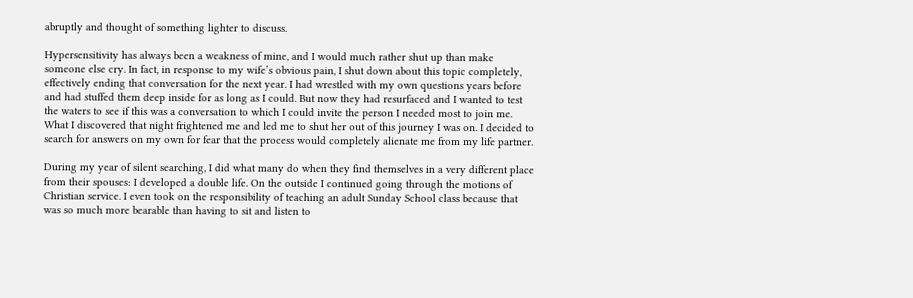abruptly and thought of something lighter to discuss.

Hypersensitivity has always been a weakness of mine, and I would much rather shut up than make someone else cry. In fact, in response to my wife’s obvious pain, I shut down about this topic completely, effectively ending that conversation for the next year. I had wrestled with my own questions years before and had stuffed them deep inside for as long as I could. But now they had resurfaced and I wanted to test the waters to see if this was a conversation to which I could invite the person I needed most to join me. What I discovered that night frightened me and led me to shut her out of this journey I was on. I decided to search for answers on my own for fear that the process would completely alienate me from my life partner.

During my year of silent searching, I did what many do when they find themselves in a very different place from their spouses: I developed a double life. On the outside I continued going through the motions of Christian service. I even took on the responsibility of teaching an adult Sunday School class because that was so much more bearable than having to sit and listen to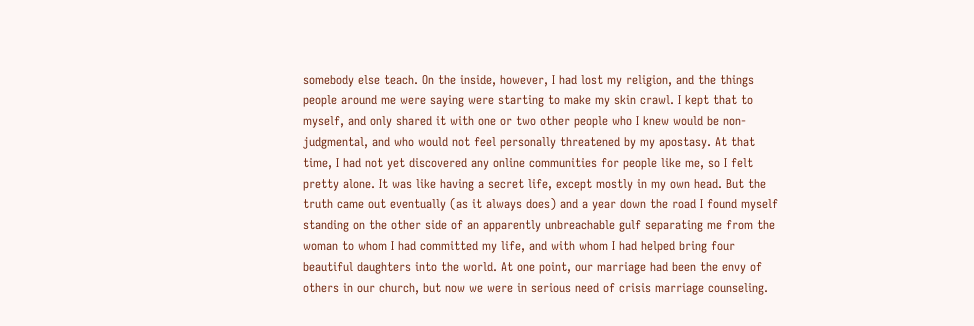somebody else teach. On the inside, however, I had lost my religion, and the things people around me were saying were starting to make my skin crawl. I kept that to myself, and only shared it with one or two other people who I knew would be non-judgmental, and who would not feel personally threatened by my apostasy. At that time, I had not yet discovered any online communities for people like me, so I felt pretty alone. It was like having a secret life, except mostly in my own head. But the truth came out eventually (as it always does) and a year down the road I found myself standing on the other side of an apparently unbreachable gulf separating me from the woman to whom I had committed my life, and with whom I had helped bring four beautiful daughters into the world. At one point, our marriage had been the envy of others in our church, but now we were in serious need of crisis marriage counseling.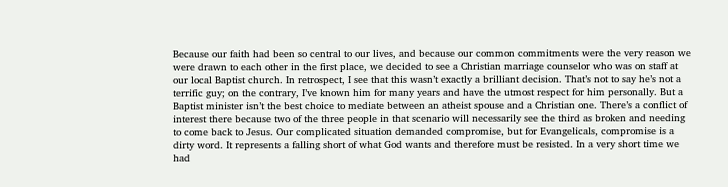Because our faith had been so central to our lives, and because our common commitments were the very reason we were drawn to each other in the first place, we decided to see a Christian marriage counselor who was on staff at our local Baptist church. In retrospect, I see that this wasn’t exactly a brilliant decision. That’s not to say he’s not a terrific guy; on the contrary, I’ve known him for many years and have the utmost respect for him personally. But a Baptist minister isn’t the best choice to mediate between an atheist spouse and a Christian one. There’s a conflict of interest there because two of the three people in that scenario will necessarily see the third as broken and needing to come back to Jesus. Our complicated situation demanded compromise, but for Evangelicals, compromise is a dirty word. It represents a falling short of what God wants and therefore must be resisted. In a very short time we had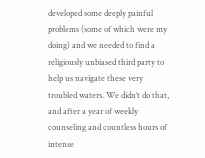developed some deeply painful problems (some of which were my doing) and we needed to find a religiously unbiased third party to help us navigate these very troubled waters. We didn’t do that, and after a year of weekly counseling and countless hours of intense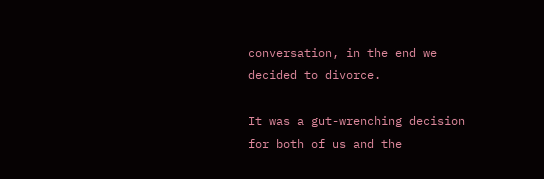conversation, in the end we decided to divorce.

It was a gut-wrenching decision for both of us and the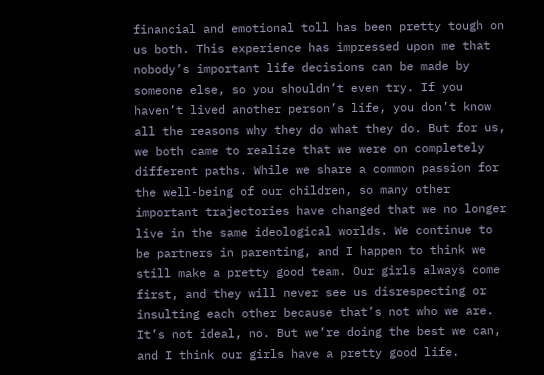financial and emotional toll has been pretty tough on us both. This experience has impressed upon me that nobody’s important life decisions can be made by someone else, so you shouldn’t even try. If you haven’t lived another person’s life, you don’t know all the reasons why they do what they do. But for us, we both came to realize that we were on completely different paths. While we share a common passion for the well-being of our children, so many other important trajectories have changed that we no longer live in the same ideological worlds. We continue to be partners in parenting, and I happen to think we still make a pretty good team. Our girls always come first, and they will never see us disrespecting or insulting each other because that’s not who we are. It’s not ideal, no. But we’re doing the best we can, and I think our girls have a pretty good life.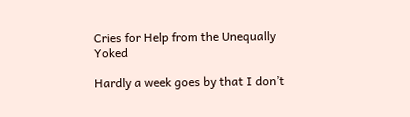Cries for Help from the Unequally Yoked

Hardly a week goes by that I don’t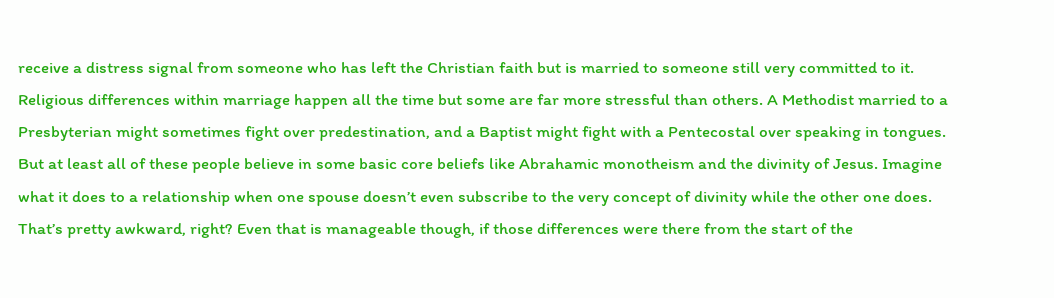receive a distress signal from someone who has left the Christian faith but is married to someone still very committed to it. Religious differences within marriage happen all the time but some are far more stressful than others. A Methodist married to a Presbyterian might sometimes fight over predestination, and a Baptist might fight with a Pentecostal over speaking in tongues. But at least all of these people believe in some basic core beliefs like Abrahamic monotheism and the divinity of Jesus. Imagine what it does to a relationship when one spouse doesn’t even subscribe to the very concept of divinity while the other one does. That’s pretty awkward, right? Even that is manageable though, if those differences were there from the start of the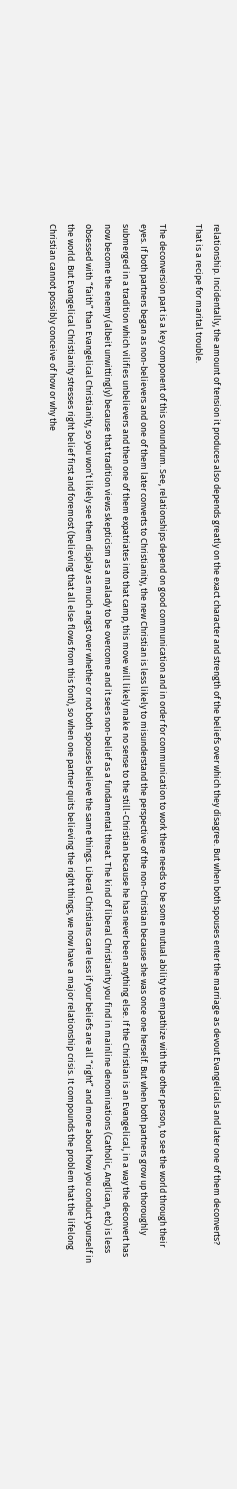relationship. Incidentally, the amount of tension it produces also depends greatly on the exact character and strength of the beliefs over which they disagree. But when both spouses enter the marriage as devout Evangelicals and later one of them deconverts? That is a recipe for marital trouble.

The deconversion part is a key component of this conundrum. See, relationships depend on good communication and in order for communication to work there needs to be some mutual ability to empathize with the other person, to see the world through their eyes. If both partners began as non-believers and one of them later converts to Christianity, the new Christian is less likely to misunderstand the perspective of the non-Christian because she was once one herself. But when both partners grow up thoroughly submerged in a tradition which vilifies unbelievers and then one of them expatriates into that camp, this move will likely make no sense to the still-Christian because he has never been anything else. If the Christian is an Evangelical, in a way the deconvert has now become the enemy (albeit unwittingly) because that tradition views skepticism as a malady to be overcome and it sees non-belief as a fundamental threat. The kind of liberal Christianity you find in mainline denominations (Catholic, Anglican, etc) is less obsessed with “faith” than Evangelical Christianity, so you won’t likely see them display as much angst over whether or not both spouses believe the same things. Liberal Christians care less if your beliefs are all “right” and more about how you conduct yourself in the world. But Evangelical Christianity stresses right belief first and foremost (believing that all else flows from this font), so when one partner quits believing the right things, we now have a major relationship crisis. It compounds the problem that the lifelong Christian cannot possibly conceive of how or why the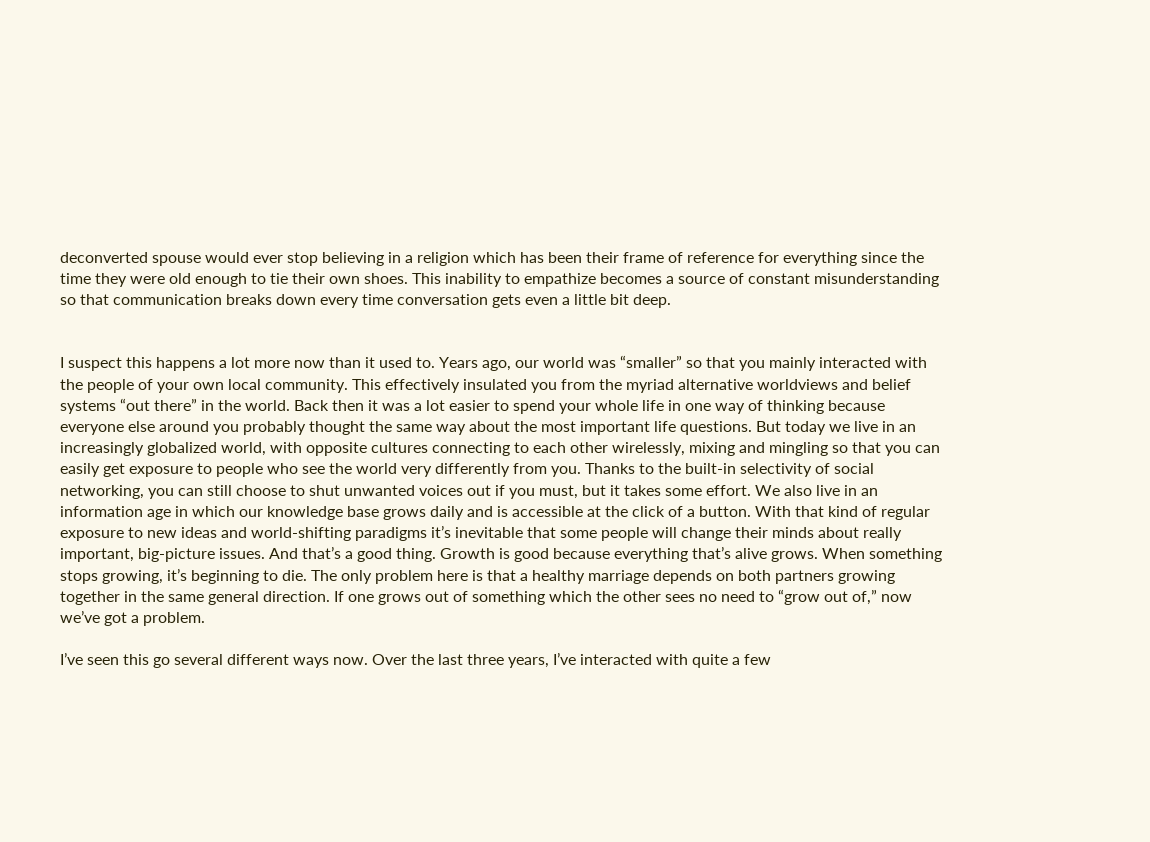deconverted spouse would ever stop believing in a religion which has been their frame of reference for everything since the time they were old enough to tie their own shoes. This inability to empathize becomes a source of constant misunderstanding so that communication breaks down every time conversation gets even a little bit deep.


I suspect this happens a lot more now than it used to. Years ago, our world was “smaller” so that you mainly interacted with the people of your own local community. This effectively insulated you from the myriad alternative worldviews and belief systems “out there” in the world. Back then it was a lot easier to spend your whole life in one way of thinking because everyone else around you probably thought the same way about the most important life questions. But today we live in an increasingly globalized world, with opposite cultures connecting to each other wirelessly, mixing and mingling so that you can easily get exposure to people who see the world very differently from you. Thanks to the built-in selectivity of social networking, you can still choose to shut unwanted voices out if you must, but it takes some effort. We also live in an information age in which our knowledge base grows daily and is accessible at the click of a button. With that kind of regular exposure to new ideas and world-shifting paradigms it’s inevitable that some people will change their minds about really important, big-picture issues. And that’s a good thing. Growth is good because everything that’s alive grows. When something stops growing, it’s beginning to die. The only problem here is that a healthy marriage depends on both partners growing together in the same general direction. If one grows out of something which the other sees no need to “grow out of,” now we’ve got a problem.

I’ve seen this go several different ways now. Over the last three years, I’ve interacted with quite a few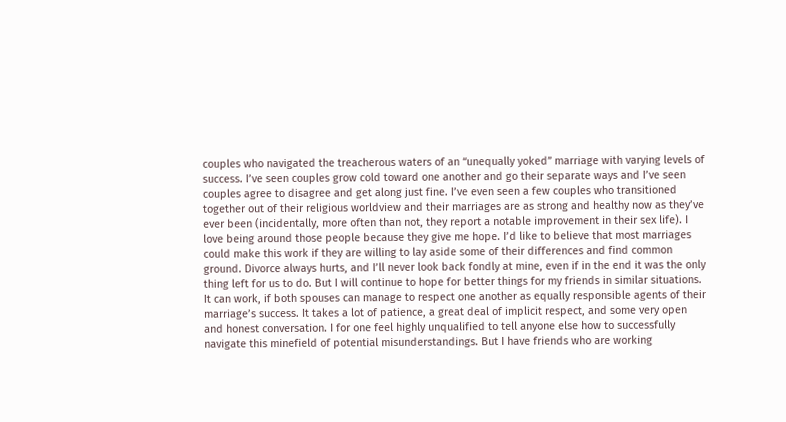couples who navigated the treacherous waters of an “unequally yoked” marriage with varying levels of success. I’ve seen couples grow cold toward one another and go their separate ways and I’ve seen couples agree to disagree and get along just fine. I’ve even seen a few couples who transitioned together out of their religious worldview and their marriages are as strong and healthy now as they’ve ever been (incidentally, more often than not, they report a notable improvement in their sex life). I love being around those people because they give me hope. I’d like to believe that most marriages could make this work if they are willing to lay aside some of their differences and find common ground. Divorce always hurts, and I’ll never look back fondly at mine, even if in the end it was the only thing left for us to do. But I will continue to hope for better things for my friends in similar situations. It can work, if both spouses can manage to respect one another as equally responsible agents of their marriage’s success. It takes a lot of patience, a great deal of implicit respect, and some very open and honest conversation. I for one feel highly unqualified to tell anyone else how to successfully navigate this minefield of potential misunderstandings. But I have friends who are working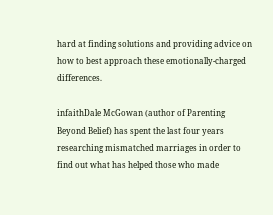hard at finding solutions and providing advice on how to best approach these emotionally-charged differences.

infaithDale McGowan (author of Parenting Beyond Belief) has spent the last four years researching mismatched marriages in order to find out what has helped those who made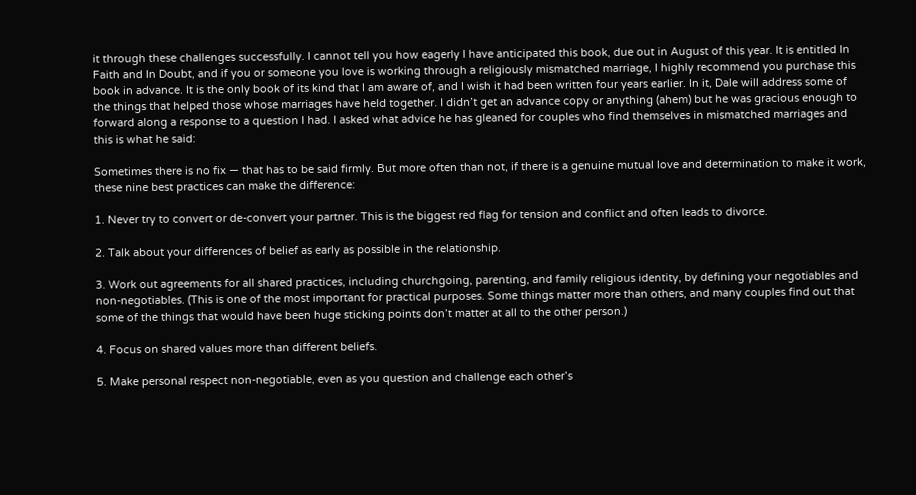it through these challenges successfully. I cannot tell you how eagerly I have anticipated this book, due out in August of this year. It is entitled In Faith and In Doubt, and if you or someone you love is working through a religiously mismatched marriage, I highly recommend you purchase this book in advance. It is the only book of its kind that I am aware of, and I wish it had been written four years earlier. In it, Dale will address some of the things that helped those whose marriages have held together. I didn’t get an advance copy or anything (ahem) but he was gracious enough to forward along a response to a question I had. I asked what advice he has gleaned for couples who find themselves in mismatched marriages and this is what he said:

Sometimes there is no fix — that has to be said firmly. But more often than not, if there is a genuine mutual love and determination to make it work, these nine best practices can make the difference:

1. Never try to convert or de-convert your partner. This is the biggest red flag for tension and conflict and often leads to divorce.

2. Talk about your differences of belief as early as possible in the relationship.

3. Work out agreements for all shared practices, including churchgoing, parenting, and family religious identity, by defining your negotiables and non-negotiables. (This is one of the most important for practical purposes. Some things matter more than others, and many couples find out that some of the things that would have been huge sticking points don’t matter at all to the other person.)

4. Focus on shared values more than different beliefs.

5. Make personal respect non-negotiable, even as you question and challenge each other’s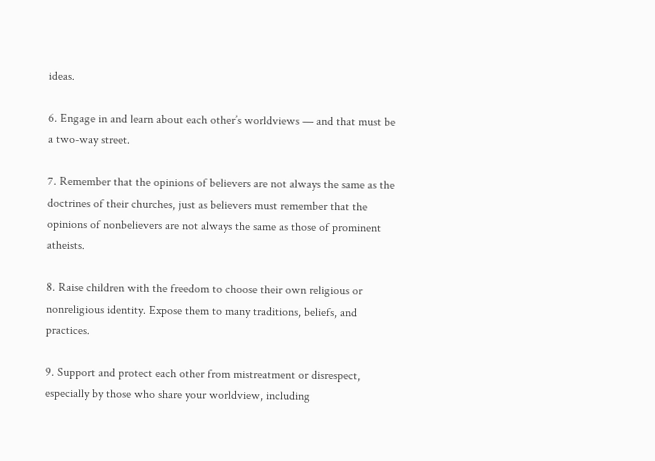ideas.

6. Engage in and learn about each other’s worldviews — and that must be a two-way street.

7. Remember that the opinions of believers are not always the same as the doctrines of their churches, just as believers must remember that the opinions of nonbelievers are not always the same as those of prominent atheists.

8. Raise children with the freedom to choose their own religious or nonreligious identity. Expose them to many traditions, beliefs, and practices.

9. Support and protect each other from mistreatment or disrespect, especially by those who share your worldview, including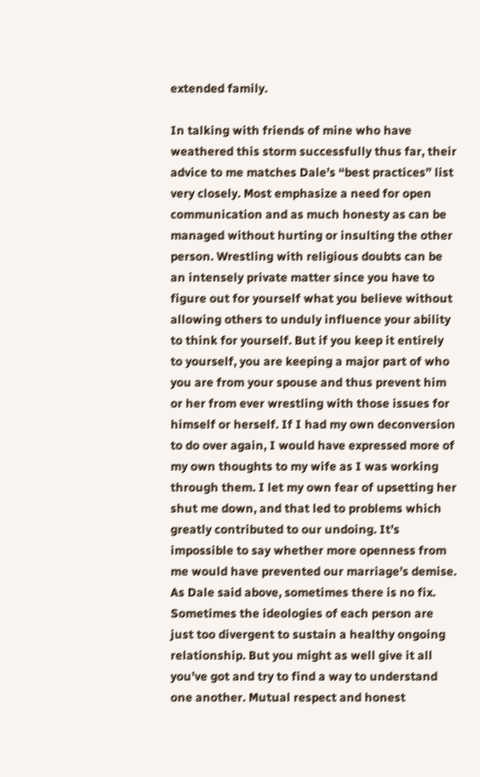extended family.

In talking with friends of mine who have weathered this storm successfully thus far, their advice to me matches Dale’s “best practices” list very closely. Most emphasize a need for open communication and as much honesty as can be managed without hurting or insulting the other person. Wrestling with religious doubts can be an intensely private matter since you have to figure out for yourself what you believe without allowing others to unduly influence your ability to think for yourself. But if you keep it entirely to yourself, you are keeping a major part of who you are from your spouse and thus prevent him or her from ever wrestling with those issues for himself or herself. If I had my own deconversion to do over again, I would have expressed more of my own thoughts to my wife as I was working through them. I let my own fear of upsetting her shut me down, and that led to problems which greatly contributed to our undoing. It’s impossible to say whether more openness from me would have prevented our marriage’s demise. As Dale said above, sometimes there is no fix. Sometimes the ideologies of each person are just too divergent to sustain a healthy ongoing relationship. But you might as well give it all you’ve got and try to find a way to understand one another. Mutual respect and honest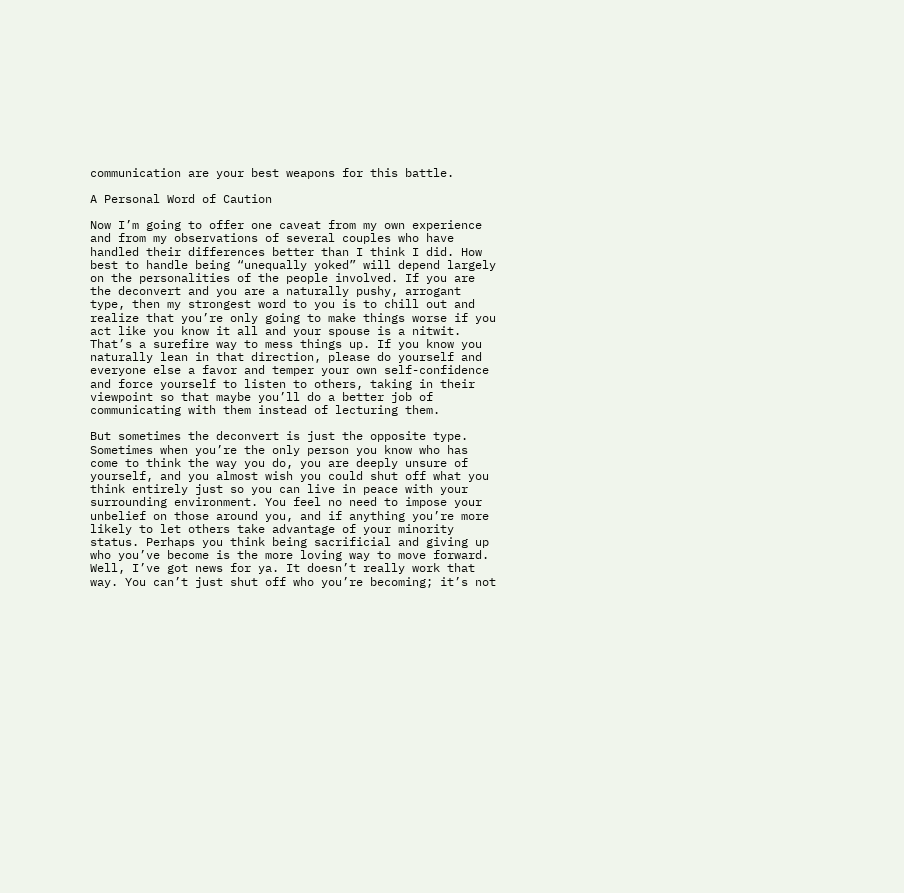communication are your best weapons for this battle.

A Personal Word of Caution

Now I’m going to offer one caveat from my own experience and from my observations of several couples who have handled their differences better than I think I did. How best to handle being “unequally yoked” will depend largely on the personalities of the people involved. If you are the deconvert and you are a naturally pushy, arrogant type, then my strongest word to you is to chill out and realize that you’re only going to make things worse if you act like you know it all and your spouse is a nitwit. That’s a surefire way to mess things up. If you know you naturally lean in that direction, please do yourself and everyone else a favor and temper your own self-confidence and force yourself to listen to others, taking in their viewpoint so that maybe you’ll do a better job of communicating with them instead of lecturing them.

But sometimes the deconvert is just the opposite type. Sometimes when you’re the only person you know who has come to think the way you do, you are deeply unsure of yourself, and you almost wish you could shut off what you think entirely just so you can live in peace with your surrounding environment. You feel no need to impose your unbelief on those around you, and if anything you’re more likely to let others take advantage of your minority status. Perhaps you think being sacrificial and giving up who you’ve become is the more loving way to move forward. Well, I’ve got news for ya. It doesn’t really work that way. You can’t just shut off who you’re becoming; it’s not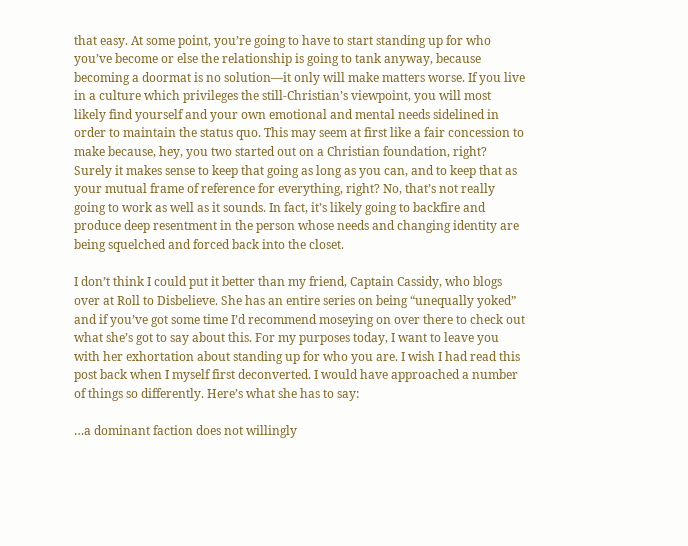that easy. At some point, you’re going to have to start standing up for who you’ve become or else the relationship is going to tank anyway, because becoming a doormat is no solution—it only will make matters worse. If you live in a culture which privileges the still-Christian’s viewpoint, you will most likely find yourself and your own emotional and mental needs sidelined in order to maintain the status quo. This may seem at first like a fair concession to make because, hey, you two started out on a Christian foundation, right? Surely it makes sense to keep that going as long as you can, and to keep that as your mutual frame of reference for everything, right? No, that’s not really going to work as well as it sounds. In fact, it’s likely going to backfire and produce deep resentment in the person whose needs and changing identity are being squelched and forced back into the closet.

I don’t think I could put it better than my friend, Captain Cassidy, who blogs over at Roll to Disbelieve. She has an entire series on being “unequally yoked” and if you’ve got some time I’d recommend moseying on over there to check out what she’s got to say about this. For my purposes today, I want to leave you with her exhortation about standing up for who you are. I wish I had read this post back when I myself first deconverted. I would have approached a number of things so differently. Here’s what she has to say:

…a dominant faction does not willingly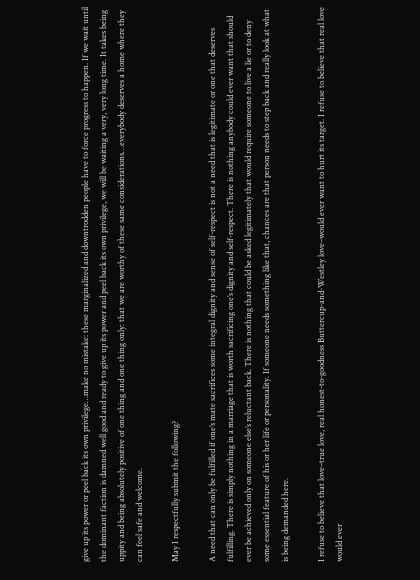give up its power or peel back its own privilege…make no mistake: these marginalized and downtrodden people have to force progress to happen. If we wait until the dominant faction is damned well good and ready to give up its power and peel back its own privilege, we will be waiting a very, very long time. It takes being uppity and being absolutely positive of one thing and one thing only: that we are worthy of these same considerations…everybody deserves a home where they can feel safe and welcome.

May I respectfully submit the following?

A need that can only be fulfilled if one’s mate sacrifices some integral dignity and sense of self-respect is not a need that is legitimate or one that deserves fulfilling. There is simply nothing in a marriage that is worth sacrificing one’s dignity and self-respect. There is nothing anybody could ever want that should ever be achieved only on someone else’s reluctant back. There is nothing that could be asked legitimately that would require someone to live a lie or to deny some essential feature of his or her life or personality. If someone needs something like that, chances are that person needs to step back and really look at what is being demanded here.

I refuse to believe that love–true love, real honest-to-goodness Buttercup-and-Westley love–would ever want to hurt its target. I refuse to believe that real love would ever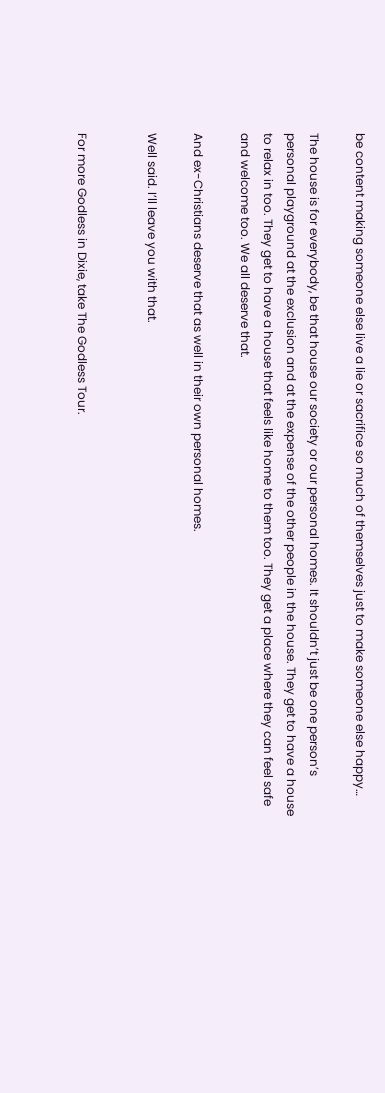be content making someone else live a lie or sacrifice so much of themselves just to make someone else happy…

The house is for everybody, be that house our society or our personal homes. It shouldn’t just be one person’s personal playground at the exclusion and at the expense of the other people in the house. They get to have a house to relax in too. They get to have a house that feels like home to them too. They get a place where they can feel safe and welcome too. We all deserve that.

And ex-Christians deserve that as well in their own personal homes.

Well said. I’ll leave you with that.


For more Godless in Dixie, take The Godless Tour.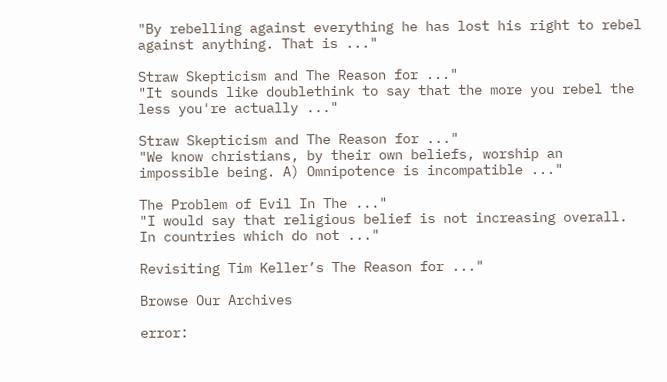"By rebelling against everything he has lost his right to rebel against anything. That is ..."

Straw Skepticism and The Reason for ..."
"It sounds like doublethink to say that the more you rebel the less you're actually ..."

Straw Skepticism and The Reason for ..."
"We know christians, by their own beliefs, worship an impossible being. A) Omnipotence is incompatible ..."

The Problem of Evil In The ..."
"I would say that religious belief is not increasing overall. In countries which do not ..."

Revisiting Tim Keller’s The Reason for ..."

Browse Our Archives

error: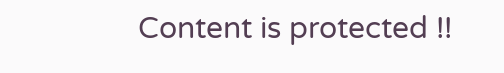Content is protected !!